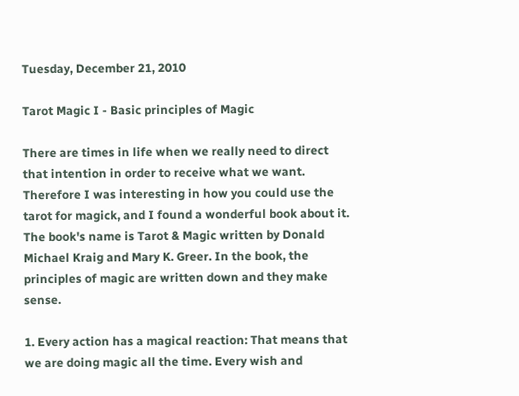Tuesday, December 21, 2010

Tarot Magic I - Basic principles of Magic

There are times in life when we really need to direct that intention in order to receive what we want. Therefore I was interesting in how you could use the tarot for magick, and I found a wonderful book about it. The book's name is Tarot & Magic written by Donald Michael Kraig and Mary K. Greer. In the book, the principles of magic are written down and they make sense.

1. Every action has a magical reaction: That means that we are doing magic all the time. Every wish and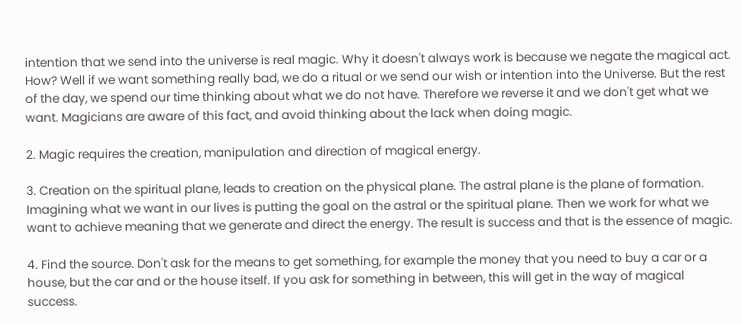intention that we send into the universe is real magic. Why it doesn't always work is because we negate the magical act. How? Well if we want something really bad, we do a ritual or we send our wish or intention into the Universe. But the rest of the day, we spend our time thinking about what we do not have. Therefore we reverse it and we don't get what we want. Magicians are aware of this fact, and avoid thinking about the lack when doing magic.

2. Magic requires the creation, manipulation and direction of magical energy.

3. Creation on the spiritual plane, leads to creation on the physical plane. The astral plane is the plane of formation. Imagining what we want in our lives is putting the goal on the astral or the spiritual plane. Then we work for what we want to achieve meaning that we generate and direct the energy. The result is success and that is the essence of magic.

4. Find the source. Don't ask for the means to get something, for example the money that you need to buy a car or a house, but the car and or the house itself. If you ask for something in between, this will get in the way of magical success.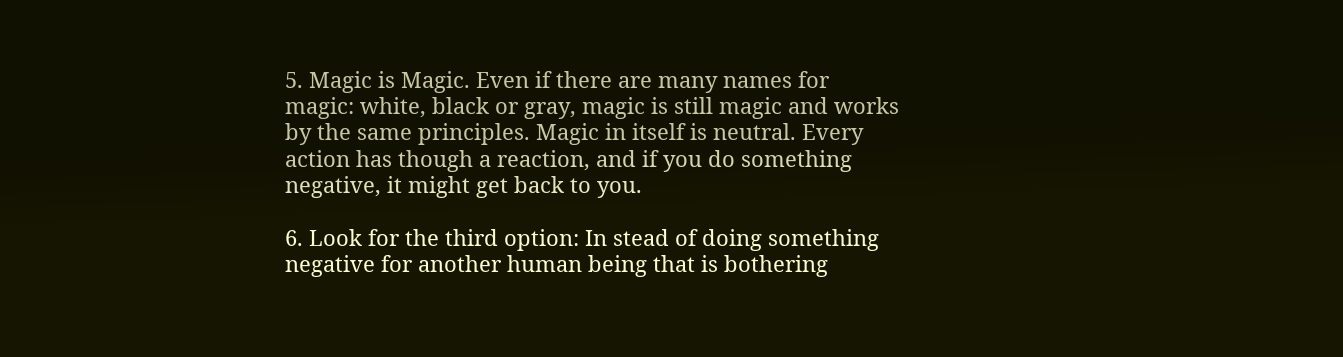5. Magic is Magic. Even if there are many names for magic: white, black or gray, magic is still magic and works by the same principles. Magic in itself is neutral. Every action has though a reaction, and if you do something negative, it might get back to you.

6. Look for the third option: In stead of doing something negative for another human being that is bothering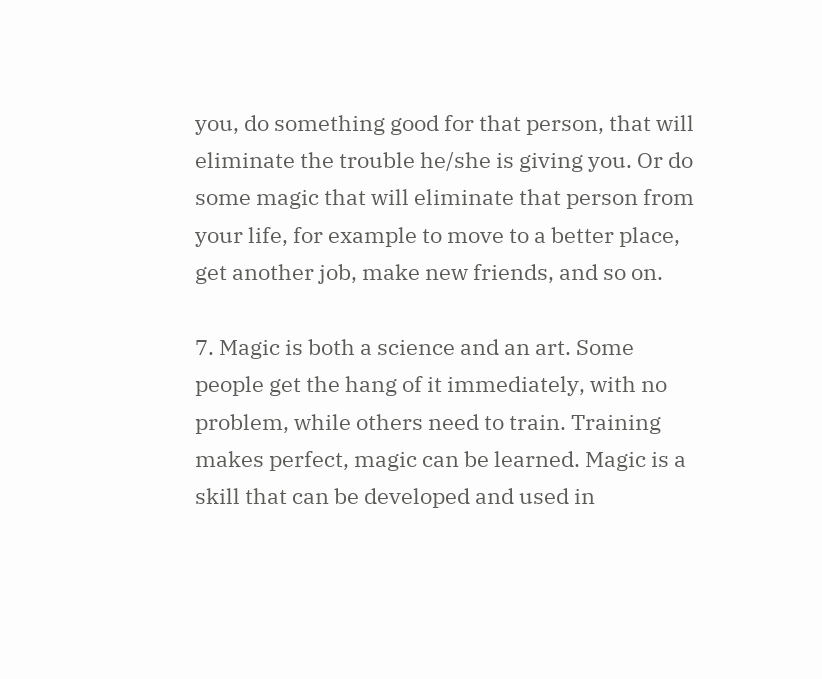you, do something good for that person, that will eliminate the trouble he/she is giving you. Or do some magic that will eliminate that person from your life, for example to move to a better place, get another job, make new friends, and so on.

7. Magic is both a science and an art. Some people get the hang of it immediately, with no problem, while others need to train. Training makes perfect, magic can be learned. Magic is a skill that can be developed and used in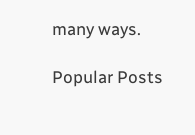many ways.

Popular Posts